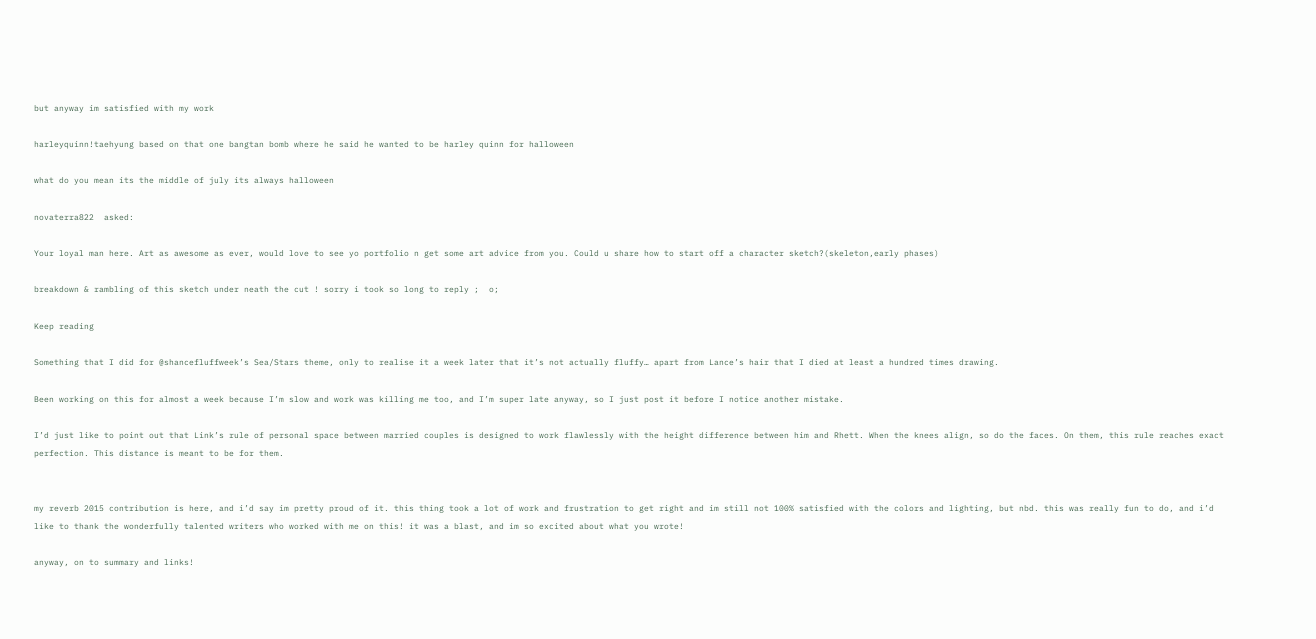but anyway im satisfied with my work

harleyquinn!taehyung based on that one bangtan bomb where he said he wanted to be harley quinn for halloween

what do you mean its the middle of july its always halloween

novaterra822  asked:

Your loyal man here. Art as awesome as ever, would love to see yo portfolio n get some art advice from you. Could u share how to start off a character sketch?(skeleton,early phases)

breakdown & rambling of this sketch under neath the cut ! sorry i took so long to reply ;  o;

Keep reading

Something that I did for @shancefluffweek’s Sea/Stars theme, only to realise it a week later that it’s not actually fluffy… apart from Lance’s hair that I died at least a hundred times drawing.

Been working on this for almost a week because I’m slow and work was killing me too, and I’m super late anyway, so I just post it before I notice another mistake.

I’d just like to point out that Link’s rule of personal space between married couples is designed to work flawlessly with the height difference between him and Rhett. When the knees align, so do the faces. On them, this rule reaches exact perfection. This distance is meant to be for them.


my reverb 2015 contribution is here, and i’d say im pretty proud of it. this thing took a lot of work and frustration to get right and im still not 100% satisfied with the colors and lighting, but nbd. this was really fun to do, and i’d like to thank the wonderfully talented writers who worked with me on this! it was a blast, and im so excited about what you wrote!

anyway, on to summary and links!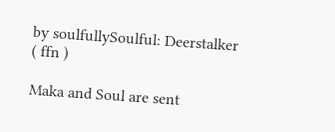by soulfullySoulful: Deerstalker ( ffn )

Maka and Soul are sent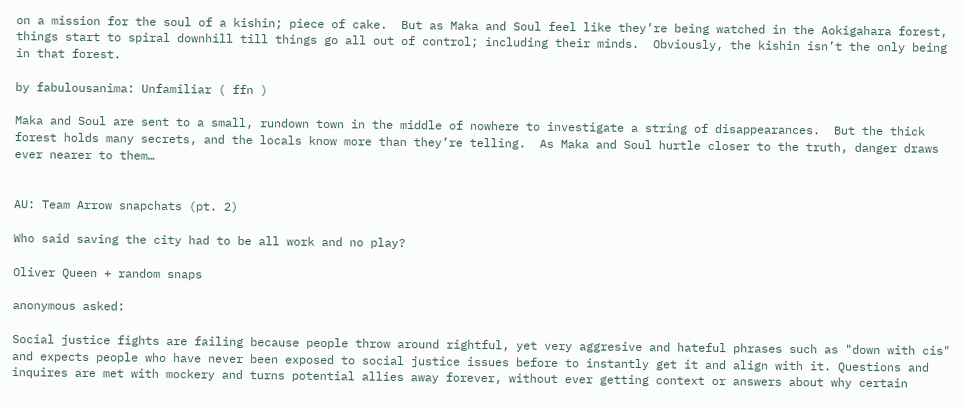on a mission for the soul of a kishin; piece of cake.  But as Maka and Soul feel like they’re being watched in the Aokigahara forest, things start to spiral downhill till things go all out of control; including their minds.  Obviously, the kishin isn’t the only being in that forest.

by fabulousanima: Unfamiliar ( ffn )

Maka and Soul are sent to a small, rundown town in the middle of nowhere to investigate a string of disappearances.  But the thick forest holds many secrets, and the locals know more than they’re telling.  As Maka and Soul hurtle closer to the truth, danger draws ever nearer to them…


AU: Team Arrow snapchats (pt. 2)

Who said saving the city had to be all work and no play?

Oliver Queen + random snaps

anonymous asked:

Social justice fights are failing because people throw around rightful, yet very aggresive and hateful phrases such as "down with cis" and expects people who have never been exposed to social justice issues before to instantly get it and align with it. Questions and inquires are met with mockery and turns potential allies away forever, without ever getting context or answers about why certain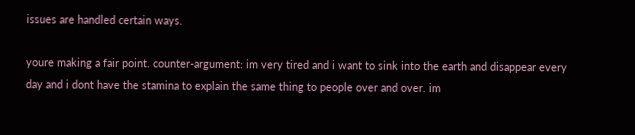issues are handled certain ways.

youre making a fair point. counter-argument: im very tired and i want to sink into the earth and disappear every day and i dont have the stamina to explain the same thing to people over and over. im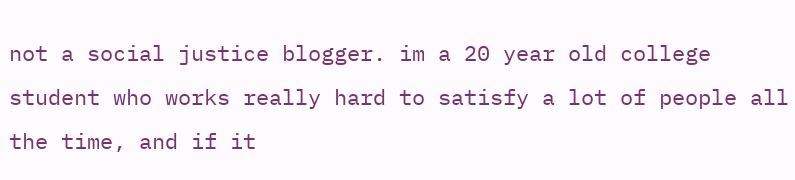not a social justice blogger. im a 20 year old college student who works really hard to satisfy a lot of people all the time, and if it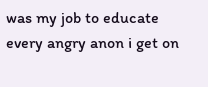was my job to educate every angry anon i get on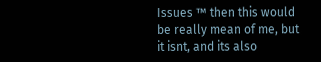Issues ™ then this would be really mean of me, but it isnt, and its also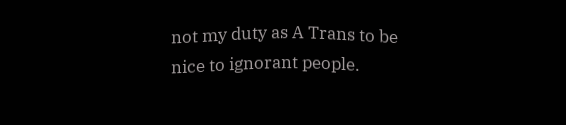not my duty as A Trans to be nice to ignorant people.